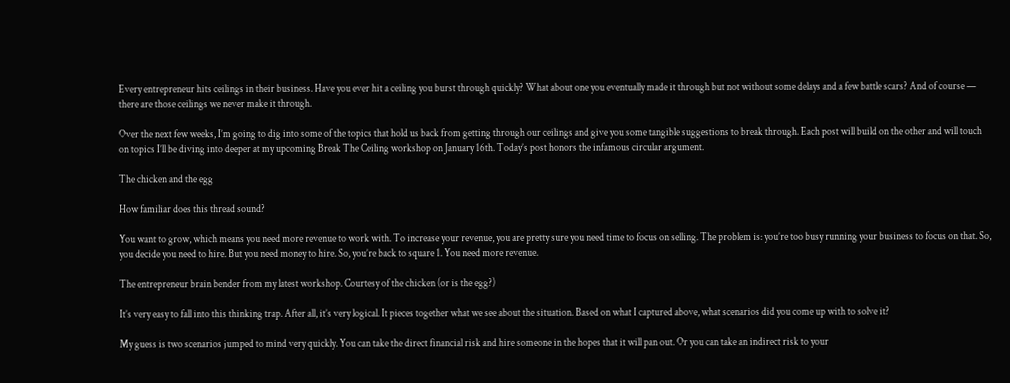Every entrepreneur hits ceilings in their business. Have you ever hit a ceiling you burst through quickly? What about one you eventually made it through but not without some delays and a few battle scars? And of course — there are those ceilings we never make it through.

Over the next few weeks, I’m going to dig into some of the topics that hold us back from getting through our ceilings and give you some tangible suggestions to break through. Each post will build on the other and will touch on topics I’ll be diving into deeper at my upcoming Break The Ceiling workshop on January 16th. Today’s post honors the infamous circular argument.

The chicken and the egg

How familiar does this thread sound?

You want to grow, which means you need more revenue to work with. To increase your revenue, you are pretty sure you need time to focus on selling. The problem is: you’re too busy running your business to focus on that. So, you decide you need to hire. But you need money to hire. So, you’re back to square 1. You need more revenue.

The entrepreneur brain bender from my latest workshop. Courtesy of the chicken (or is the egg?)

It’s very easy to fall into this thinking trap. After all, it’s very logical. It pieces together what we see about the situation. Based on what I captured above, what scenarios did you come up with to solve it?

My guess is two scenarios jumped to mind very quickly. You can take the direct financial risk and hire someone in the hopes that it will pan out. Or you can take an indirect risk to your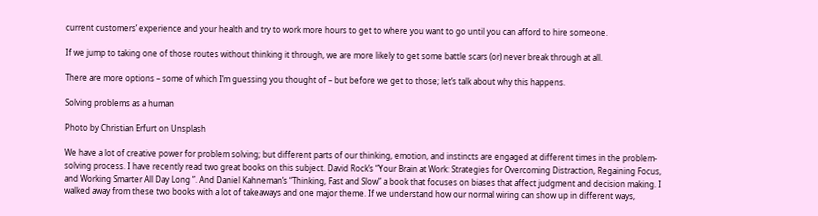current customers’ experience and your health and try to work more hours to get to where you want to go until you can afford to hire someone.

If we jump to taking one of those routes without thinking it through, we are more likely to get some battle scars (or) never break through at all.

There are more options – some of which I’m guessing you thought of – but before we get to those; let’s talk about why this happens.

Solving problems as a human

Photo by Christian Erfurt on Unsplash

We have a lot of creative power for problem solving; but different parts of our thinking, emotion, and instincts are engaged at different times in the problem-solving process. I have recently read two great books on this subject. David Rock’s “Your Brain at Work: Strategies for Overcoming Distraction, Regaining Focus, and Working Smarter All Day Long ”. And Daniel Kahneman’s “Thinking, Fast and Slow” a book that focuses on biases that affect judgment and decision making. I walked away from these two books with a lot of takeaways and one major theme. If we understand how our normal wiring can show up in different ways,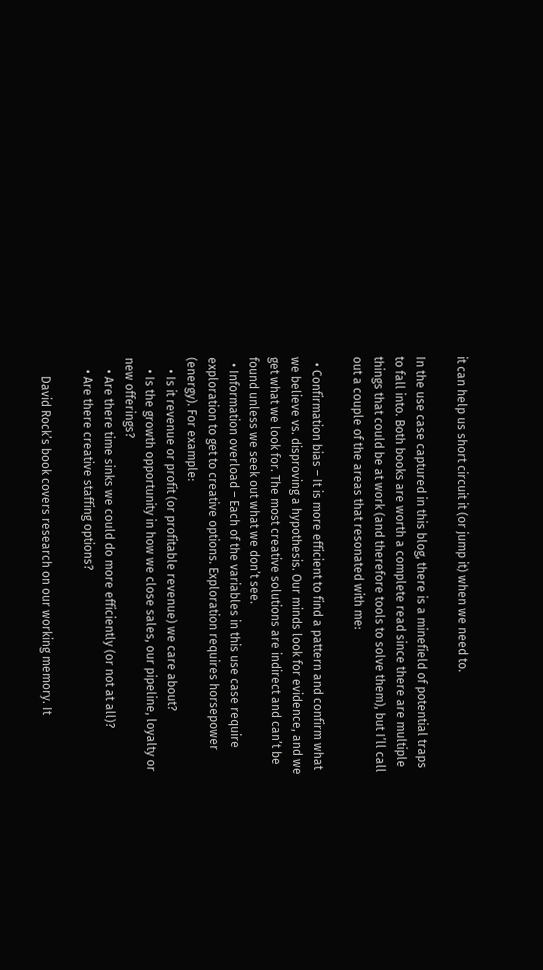it can help us short circuit it (or jump it) when we need to.

In the use case captured in this blog, there is a minefield of potential traps to fall into. Both books are worth a complete read since there are multiple things that could be at work (and therefore tools to solve them), but I’ll call out a couple of the areas that resonated with me:

  • Confirmation bias – It is more efficient to find a pattern and confirm what we believe vs. disproving a hypothesis. Our minds look for evidence, and we get what we look for. The most creative solutions are indirect and can’t be found unless we seek out what we don’t see.
  • Information overload – Each of the variables in this use case require exploration to get to creative options. Exploration requires horsepower (energy). For example:
    • Is it revenue or profit (or profitable revenue) we care about?
    • Is the growth opportunity in how we close sales, our pipeline, loyalty or new offerings?
    • Are there time sinks we could do more efficiently (or not at all)?
    • Are there creative staffing options?

      David Rock’s book covers research on our working memory. It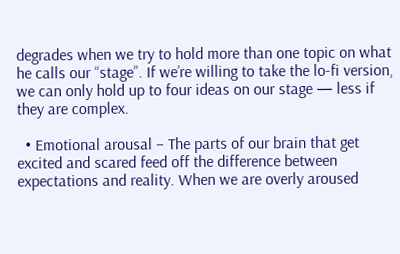degrades when we try to hold more than one topic on what he calls our “stage”. If we’re willing to take the lo-fi version, we can only hold up to four ideas on our stage — less if they are complex.

  • Emotional arousal – The parts of our brain that get excited and scared feed off the difference between expectations and reality. When we are overly aroused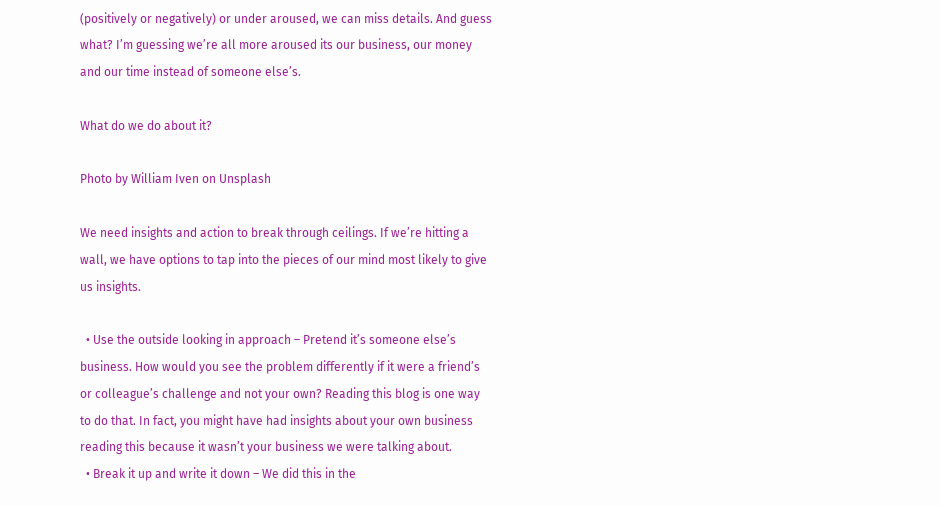(positively or negatively) or under aroused, we can miss details. And guess what? I’m guessing we’re all more aroused its our business, our money and our time instead of someone else’s.

What do we do about it?

Photo by William Iven on Unsplash

We need insights and action to break through ceilings. If we’re hitting a wall, we have options to tap into the pieces of our mind most likely to give us insights.

  • Use the outside looking in approach – Pretend it’s someone else’s business. How would you see the problem differently if it were a friend’s or colleague’s challenge and not your own? Reading this blog is one way to do that. In fact, you might have had insights about your own business reading this because it wasn’t your business we were talking about.
  • Break it up and write it down – We did this in the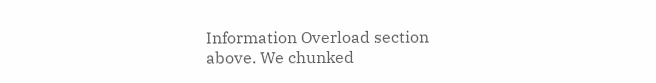Information Overload section above. We chunked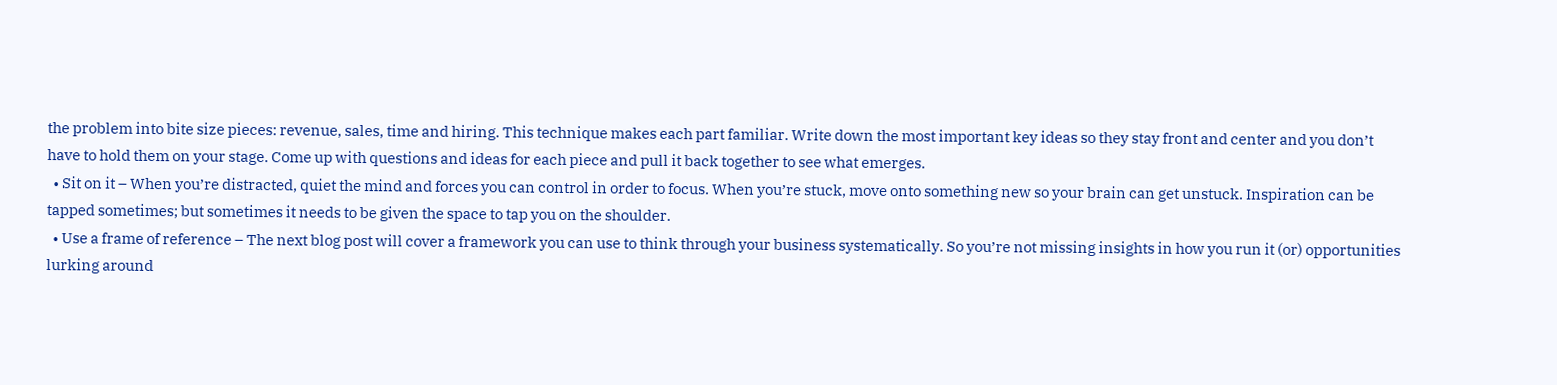the problem into bite size pieces: revenue, sales, time and hiring. This technique makes each part familiar. Write down the most important key ideas so they stay front and center and you don’t have to hold them on your stage. Come up with questions and ideas for each piece and pull it back together to see what emerges.
  • Sit on it – When you’re distracted, quiet the mind and forces you can control in order to focus. When you’re stuck, move onto something new so your brain can get unstuck. Inspiration can be tapped sometimes; but sometimes it needs to be given the space to tap you on the shoulder.
  • Use a frame of reference – The next blog post will cover a framework you can use to think through your business systematically. So you’re not missing insights in how you run it (or) opportunities lurking around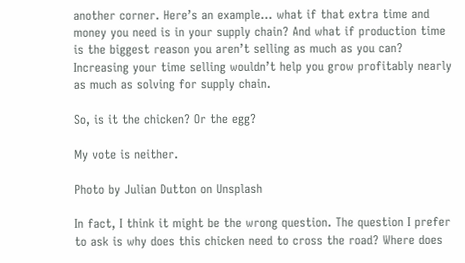another corner. Here’s an example… what if that extra time and money you need is in your supply chain? And what if production time is the biggest reason you aren’t selling as much as you can? Increasing your time selling wouldn’t help you grow profitably nearly as much as solving for supply chain.

So, is it the chicken? Or the egg?

My vote is neither.

Photo by Julian Dutton on Unsplash

In fact, I think it might be the wrong question. The question I prefer to ask is why does this chicken need to cross the road? Where does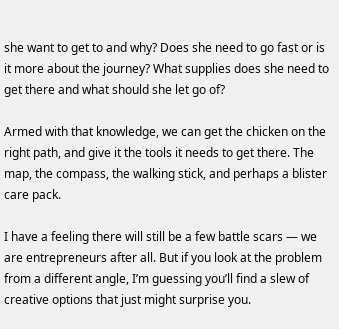she want to get to and why? Does she need to go fast or is it more about the journey? What supplies does she need to get there and what should she let go of?

Armed with that knowledge, we can get the chicken on the right path, and give it the tools it needs to get there. The map, the compass, the walking stick, and perhaps a blister care pack.

I have a feeling there will still be a few battle scars — we are entrepreneurs after all. But if you look at the problem from a different angle, I’m guessing you’ll find a slew of creative options that just might surprise you.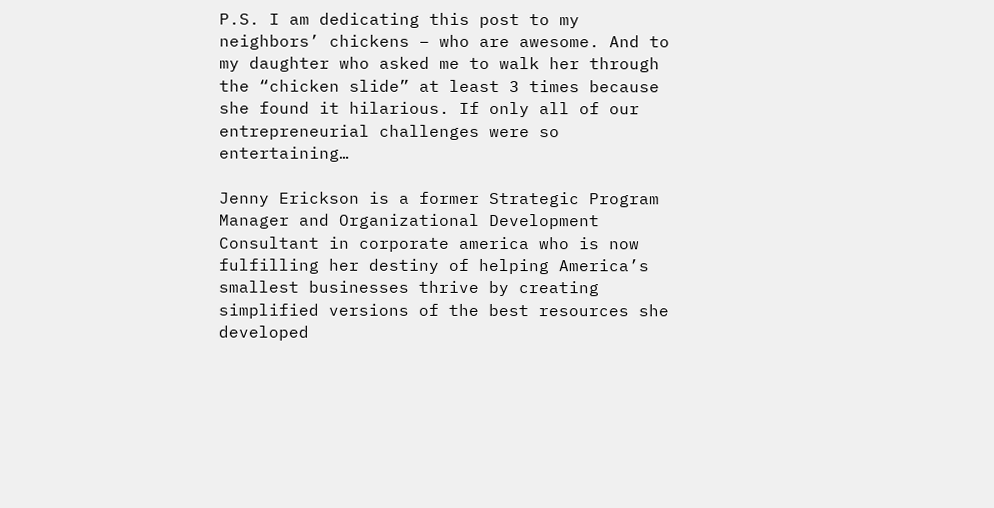P.S. I am dedicating this post to my neighbors’ chickens – who are awesome. And to my daughter who asked me to walk her through the “chicken slide” at least 3 times because she found it hilarious. If only all of our entrepreneurial challenges were so entertaining…

Jenny Erickson is a former Strategic Program Manager and Organizational Development Consultant in corporate america who is now fulfilling her destiny of helping America’s smallest businesses thrive by creating simplified versions of the best resources she developed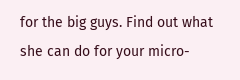for the big guys. Find out what she can do for your micro-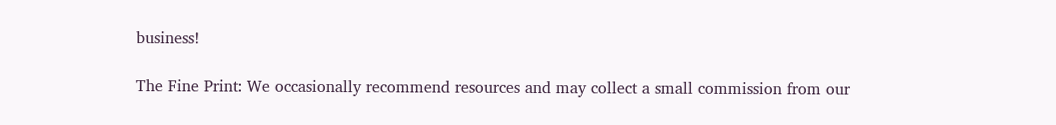business!

The Fine Print: We occasionally recommend resources and may collect a small commission from our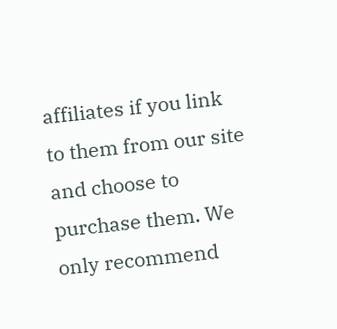affiliates if you link to them from our site and choose to purchase them. We only recommend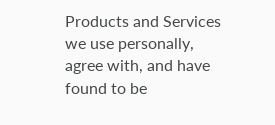Products and Services we use personally, agree with, and have found to be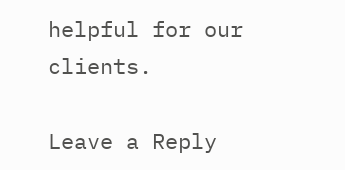helpful for our clients.

Leave a Reply